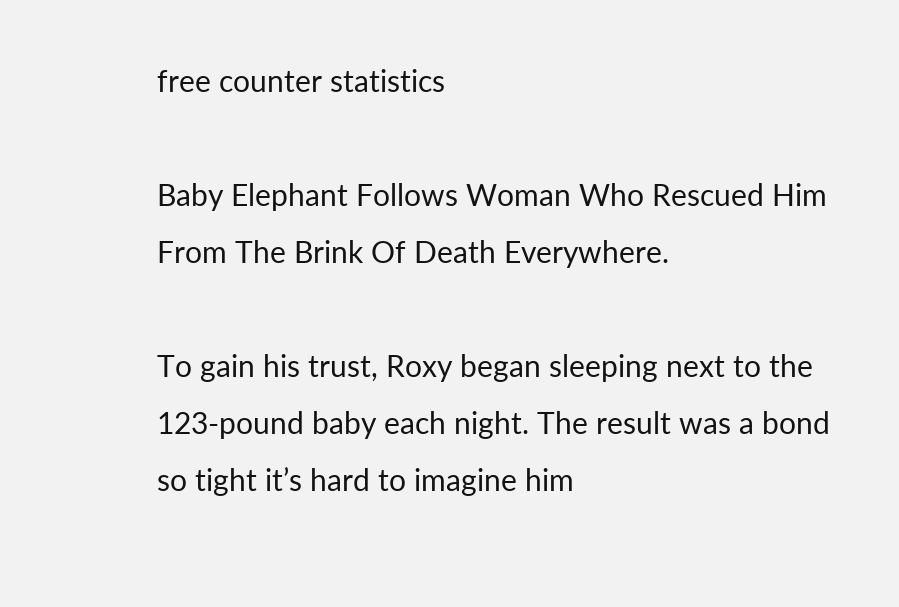free counter statistics

Baby Elephant Follows Woman Who Rescued Him From The Brink Of Death Everywhere.

To gain his trust, Roxy began sleeping next to the 123-pound baby each night. The result was a bond so tight it’s hard to imagine him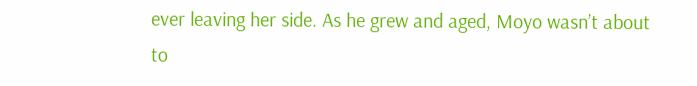ever leaving her side. As he grew and aged, Moyo wasn’t about to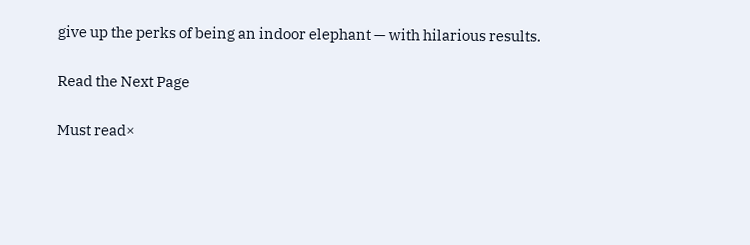give up the perks of being an indoor elephant — with hilarious results.

Read the Next Page

Must read×